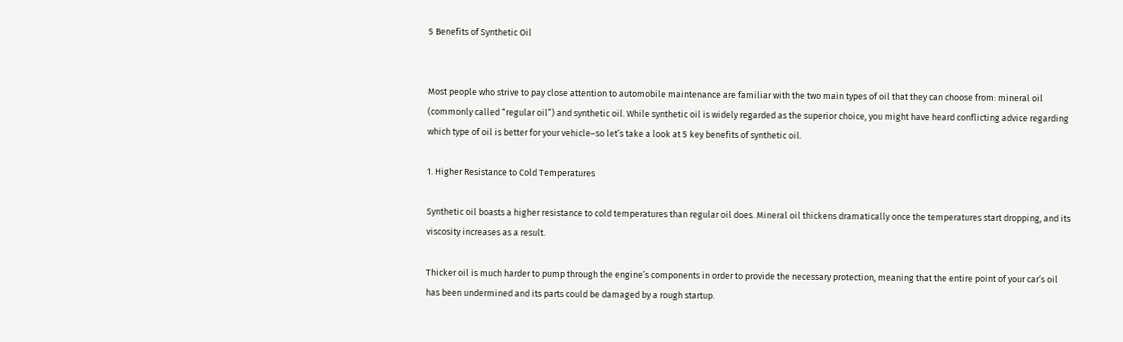5 Benefits of Synthetic Oil


Most people who strive to pay close attention to automobile maintenance are familiar with the two main types of oil that they can choose from: mineral oil (commonly called “regular oil”) and synthetic oil. While synthetic oil is widely regarded as the superior choice, you might have heard conflicting advice regarding which type of oil is better for your vehicle–so let’s take a look at 5 key benefits of synthetic oil.

1. Higher Resistance to Cold Temperatures

Synthetic oil boasts a higher resistance to cold temperatures than regular oil does. Mineral oil thickens dramatically once the temperatures start dropping, and its viscosity increases as a result.

Thicker oil is much harder to pump through the engine’s components in order to provide the necessary protection, meaning that the entire point of your car’s oil has been undermined and its parts could be damaged by a rough startup.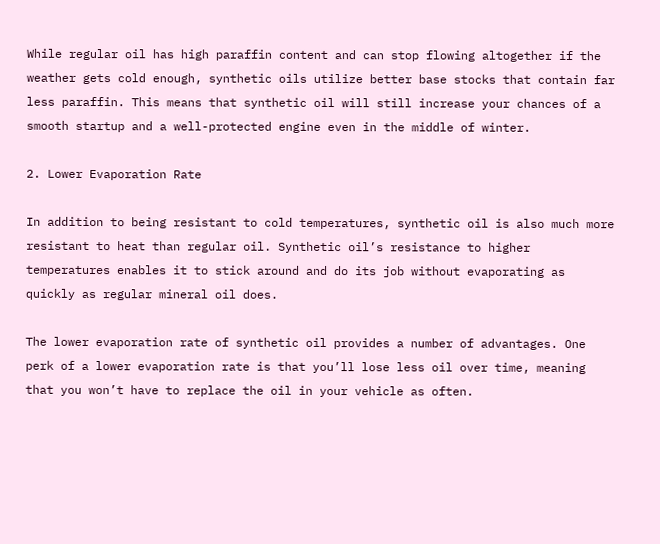While regular oil has high paraffin content and can stop flowing altogether if the weather gets cold enough, synthetic oils utilize better base stocks that contain far less paraffin. This means that synthetic oil will still increase your chances of a smooth startup and a well-protected engine even in the middle of winter.

2. Lower Evaporation Rate

In addition to being resistant to cold temperatures, synthetic oil is also much more resistant to heat than regular oil. Synthetic oil’s resistance to higher temperatures enables it to stick around and do its job without evaporating as quickly as regular mineral oil does.

The lower evaporation rate of synthetic oil provides a number of advantages. One perk of a lower evaporation rate is that you’ll lose less oil over time, meaning that you won’t have to replace the oil in your vehicle as often.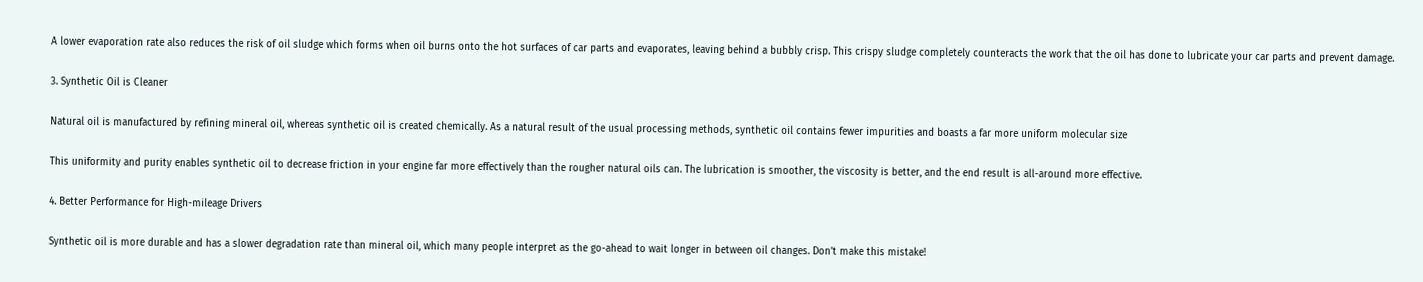A lower evaporation rate also reduces the risk of oil sludge which forms when oil burns onto the hot surfaces of car parts and evaporates, leaving behind a bubbly crisp. This crispy sludge completely counteracts the work that the oil has done to lubricate your car parts and prevent damage.

3. Synthetic Oil is Cleaner

Natural oil is manufactured by refining mineral oil, whereas synthetic oil is created chemically. As a natural result of the usual processing methods, synthetic oil contains fewer impurities and boasts a far more uniform molecular size

This uniformity and purity enables synthetic oil to decrease friction in your engine far more effectively than the rougher natural oils can. The lubrication is smoother, the viscosity is better, and the end result is all-around more effective.

4. Better Performance for High-mileage Drivers

Synthetic oil is more durable and has a slower degradation rate than mineral oil, which many people interpret as the go-ahead to wait longer in between oil changes. Don’t make this mistake!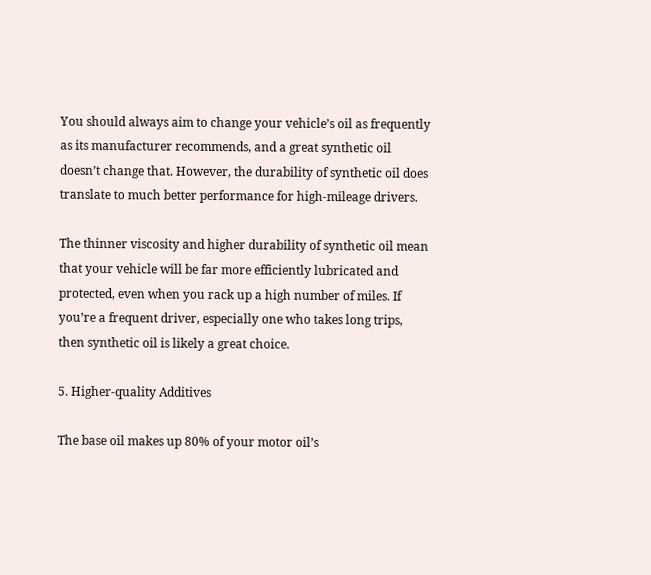You should always aim to change your vehicle’s oil as frequently as its manufacturer recommends, and a great synthetic oil doesn’t change that. However, the durability of synthetic oil does translate to much better performance for high-mileage drivers.

The thinner viscosity and higher durability of synthetic oil mean that your vehicle will be far more efficiently lubricated and protected, even when you rack up a high number of miles. If you’re a frequent driver, especially one who takes long trips, then synthetic oil is likely a great choice.

5. Higher-quality Additives

The base oil makes up 80% of your motor oil’s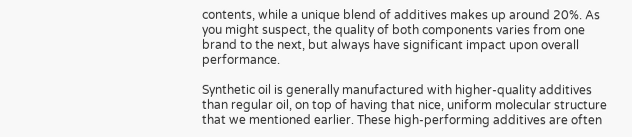contents, while a unique blend of additives makes up around 20%. As you might suspect, the quality of both components varies from one brand to the next, but always have significant impact upon overall performance.

Synthetic oil is generally manufactured with higher-quality additives than regular oil, on top of having that nice, uniform molecular structure that we mentioned earlier. These high-performing additives are often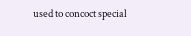used to concoct special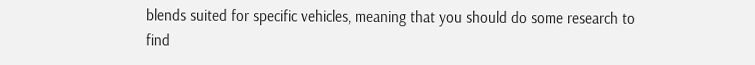blends suited for specific vehicles, meaning that you should do some research to find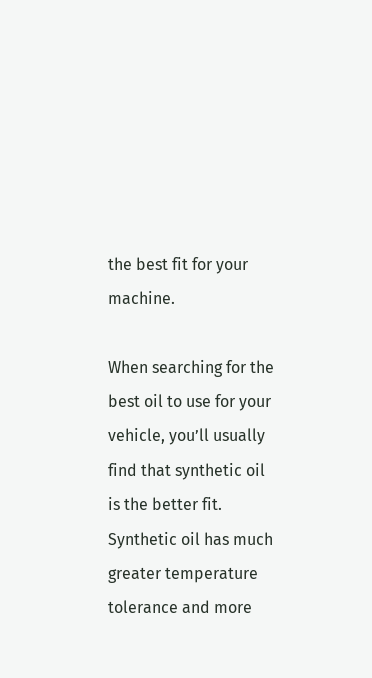the best fit for your machine.

When searching for the best oil to use for your vehicle, you’ll usually find that synthetic oil is the better fit. Synthetic oil has much greater temperature tolerance and more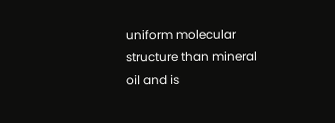uniform molecular structure than mineral oil and is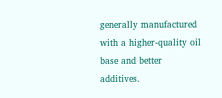generally manufactured with a higher-quality oil base and better additives.